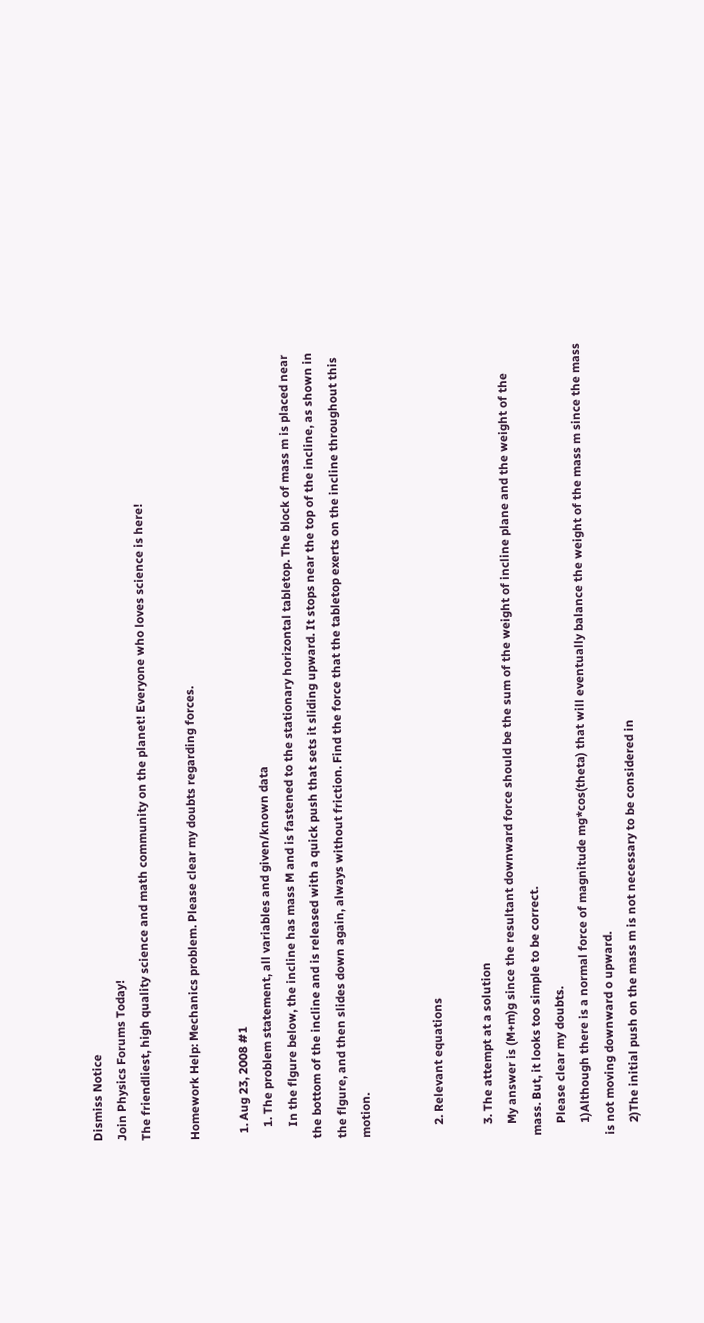Dismiss Notice
Join Physics Forums Today!
The friendliest, high quality science and math community on the planet! Everyone who loves science is here!

Homework Help: Mechanics problem. Please clear my doubts regarding forces.

  1. Aug 23, 2008 #1
    1. The problem statement, all variables and given/known data
    In the flgure below, the incline has mass M and is fastened to the stationary horizontal tabletop. The block of mass m is placed near the bottom of the incline and is released with a quick push that sets it sliding upward. It stops near the top of the incline, as shown in the flgure, and then slides down again, always without friction. Find the force that the tabletop exerts on the incline throughout this motion.


    2. Relevant equations

    3. The attempt at a solution
    My answer is (M+m)g since the resultant downward force should be the sum of the weight of incline plane and the weight of the mass. But, it looks too simple to be correct.
    Please clear my doubts.
    1)Although there is a normal force of magnitude mg*cos(theta) that will eventually balance the weight of the mass m since the mass is not moving downward o upward.
    2)The initial push on the mass m is not necessary to be considered in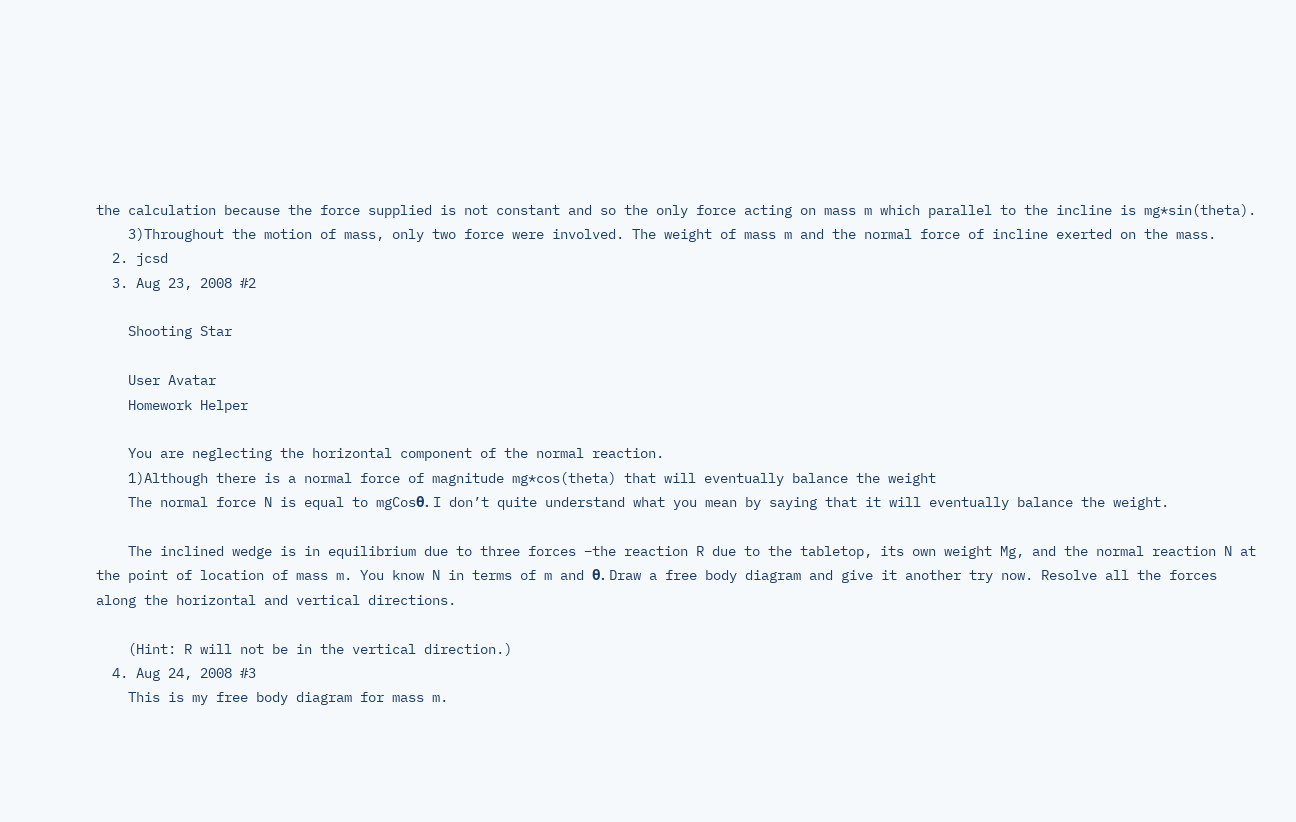the calculation because the force supplied is not constant and so the only force acting on mass m which parallel to the incline is mg*sin(theta).
    3)Throughout the motion of mass, only two force were involved. The weight of mass m and the normal force of incline exerted on the mass.
  2. jcsd
  3. Aug 23, 2008 #2

    Shooting Star

    User Avatar
    Homework Helper

    You are neglecting the horizontal component of the normal reaction.
    1)Although there is a normal force of magnitude mg*cos(theta) that will eventually balance the weight
    The normal force N is equal to mgCosθ. I don’t quite understand what you mean by saying that it will eventually balance the weight.

    The inclined wedge is in equilibrium due to three forces –the reaction R due to the tabletop, its own weight Mg, and the normal reaction N at the point of location of mass m. You know N in terms of m and θ. Draw a free body diagram and give it another try now. Resolve all the forces along the horizontal and vertical directions.

    (Hint: R will not be in the vertical direction.)
  4. Aug 24, 2008 #3
    This is my free body diagram for mass m.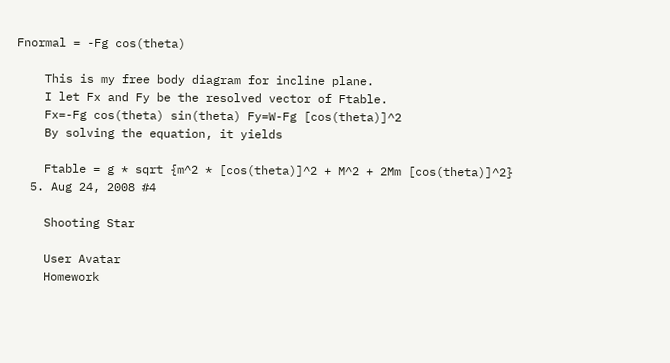Fnormal = -Fg cos(theta)

    This is my free body diagram for incline plane.
    I let Fx and Fy be the resolved vector of Ftable.
    Fx=-Fg cos(theta) sin(theta) Fy=W-Fg [cos(theta)]^2
    By solving the equation, it yields

    Ftable = g * sqrt {m^2 * [cos(theta)]^2 + M^2 + 2Mm [cos(theta)]^2}
  5. Aug 24, 2008 #4

    Shooting Star

    User Avatar
    Homework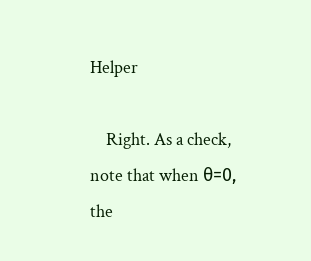Helper

    Right. As a check, note that when θ=0, the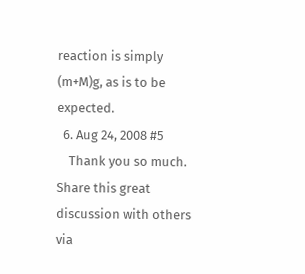reaction is simply (m+M)g, as is to be expected.
  6. Aug 24, 2008 #5
    Thank you so much.
Share this great discussion with others via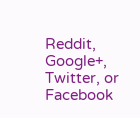Reddit, Google+, Twitter, or Facebook